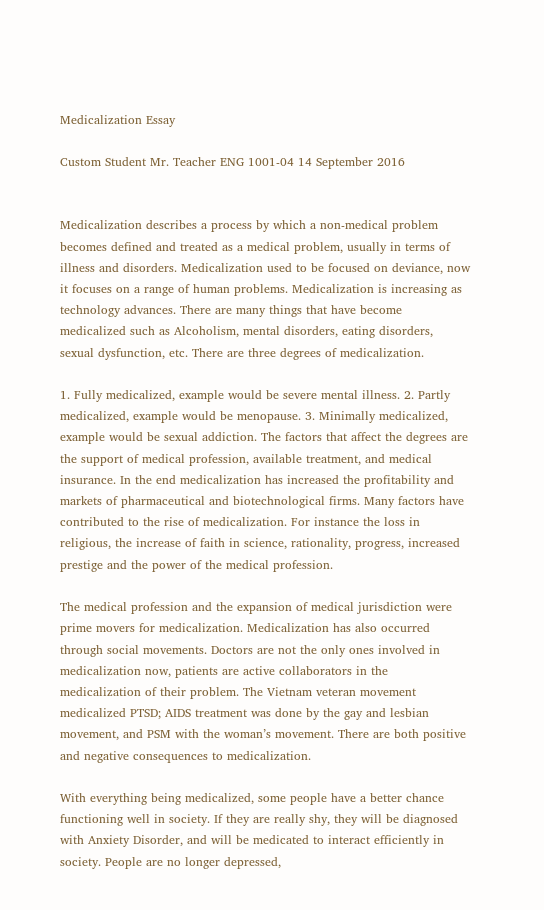Medicalization Essay

Custom Student Mr. Teacher ENG 1001-04 14 September 2016


Medicalization describes a process by which a non-medical problem becomes defined and treated as a medical problem, usually in terms of illness and disorders. Medicalization used to be focused on deviance, now it focuses on a range of human problems. Medicalization is increasing as technology advances. There are many things that have become medicalized such as Alcoholism, mental disorders, eating disorders, sexual dysfunction, etc. There are three degrees of medicalization.

1. Fully medicalized, example would be severe mental illness. 2. Partly medicalized, example would be menopause. 3. Minimally medicalized, example would be sexual addiction. The factors that affect the degrees are the support of medical profession, available treatment, and medical insurance. In the end medicalization has increased the profitability and markets of pharmaceutical and biotechnological firms. Many factors have contributed to the rise of medicalization. For instance the loss in religious, the increase of faith in science, rationality, progress, increased prestige and the power of the medical profession.

The medical profession and the expansion of medical jurisdiction were prime movers for medicalization. Medicalization has also occurred through social movements. Doctors are not the only ones involved in medicalization now, patients are active collaborators in the medicalization of their problem. The Vietnam veteran movement medicalized PTSD; AIDS treatment was done by the gay and lesbian movement, and PSM with the woman’s movement. There are both positive and negative consequences to medicalization.

With everything being medicalized, some people have a better chance functioning well in society. If they are really shy, they will be diagnosed with Anxiety Disorder, and will be medicated to interact efficiently in society. People are no longer depressed,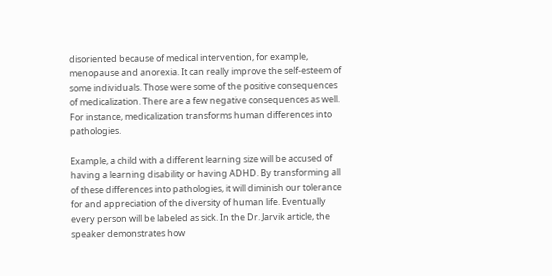disoriented because of medical intervention, for example, menopause and anorexia. It can really improve the self-esteem of some individuals. Those were some of the positive consequences of medicalization. There are a few negative consequences as well. For instance, medicalization transforms human differences into pathologies.

Example, a child with a different learning size will be accused of having a learning disability or having ADHD. By transforming all of these differences into pathologies, it will diminish our tolerance for and appreciation of the diversity of human life. Eventually every person will be labeled as sick. In the Dr. Jarvik article, the speaker demonstrates how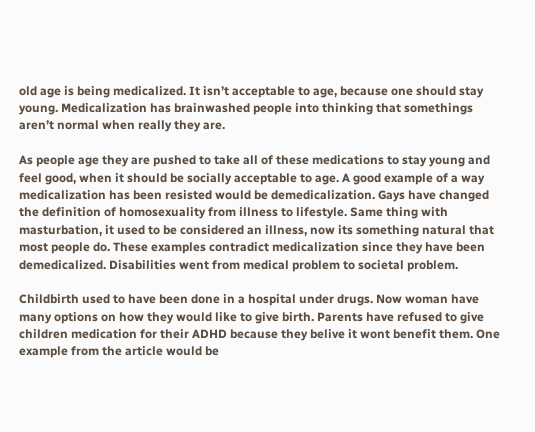old age is being medicalized. It isn’t acceptable to age, because one should stay young. Medicalization has brainwashed people into thinking that somethings aren’t normal when really they are.

As people age they are pushed to take all of these medications to stay young and feel good, when it should be socially acceptable to age. A good example of a way medicalization has been resisted would be demedicalization. Gays have changed the definition of homosexuality from illness to lifestyle. Same thing with masturbation, it used to be considered an illness, now its something natural that most people do. These examples contradict medicalization since they have been demedicalized. Disabilities went from medical problem to societal problem.

Childbirth used to have been done in a hospital under drugs. Now woman have many options on how they would like to give birth. Parents have refused to give children medication for their ADHD because they belive it wont benefit them. One example from the article would be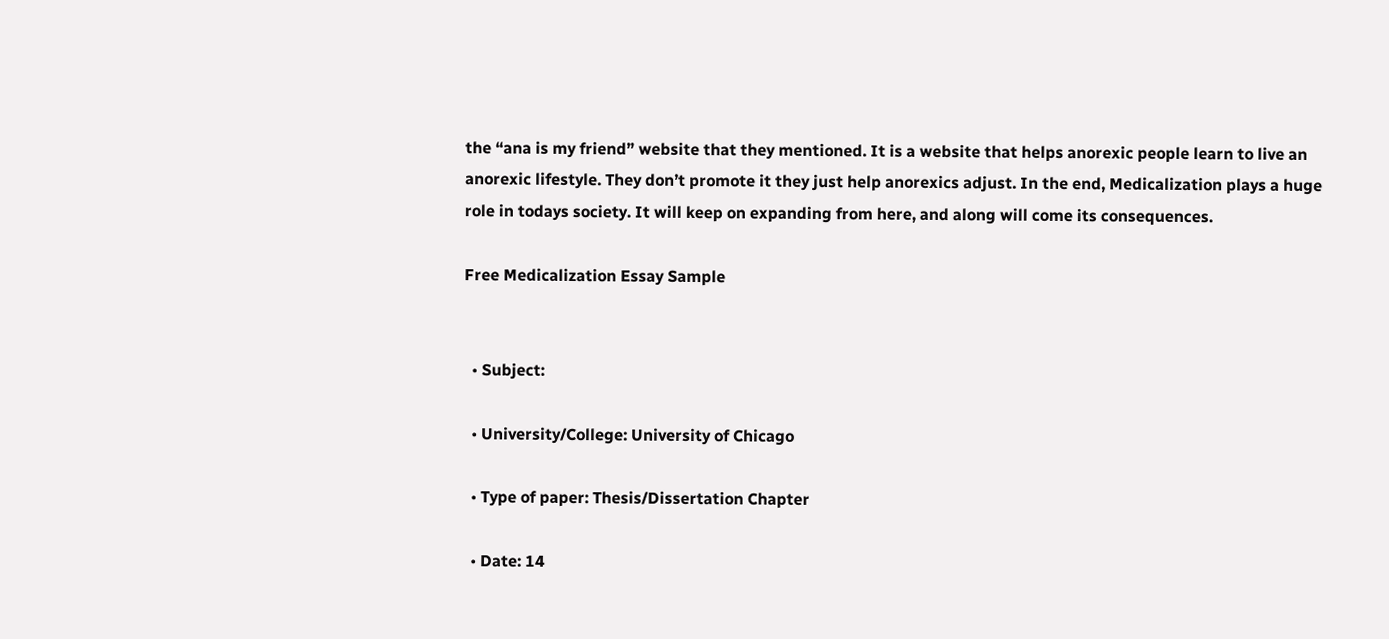the “ana is my friend” website that they mentioned. It is a website that helps anorexic people learn to live an anorexic lifestyle. They don’t promote it they just help anorexics adjust. In the end, Medicalization plays a huge role in todays society. It will keep on expanding from here, and along will come its consequences.

Free Medicalization Essay Sample


  • Subject:

  • University/College: University of Chicago

  • Type of paper: Thesis/Dissertation Chapter

  • Date: 14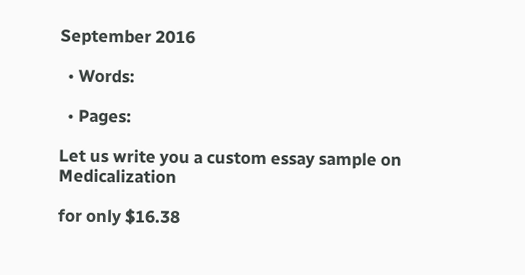September 2016

  • Words:

  • Pages:

Let us write you a custom essay sample on Medicalization

for only $16.38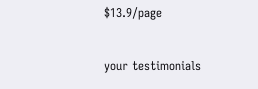$13.9/page

your testimonials